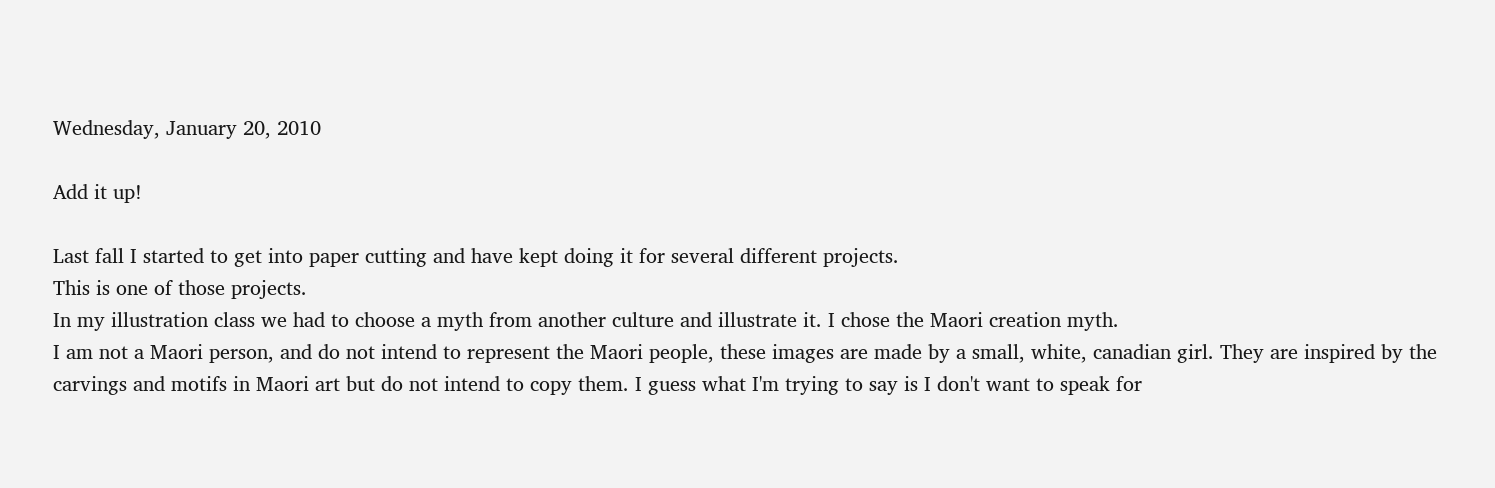Wednesday, January 20, 2010

Add it up!

Last fall I started to get into paper cutting and have kept doing it for several different projects.
This is one of those projects.
In my illustration class we had to choose a myth from another culture and illustrate it. I chose the Maori creation myth.
I am not a Maori person, and do not intend to represent the Maori people, these images are made by a small, white, canadian girl. They are inspired by the carvings and motifs in Maori art but do not intend to copy them. I guess what I'm trying to say is I don't want to speak for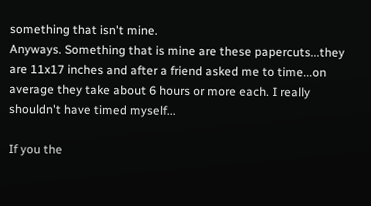something that isn't mine.
Anyways. Something that is mine are these papercuts...they are 11x17 inches and after a friend asked me to time...on average they take about 6 hours or more each. I really shouldn't have timed myself...

If you the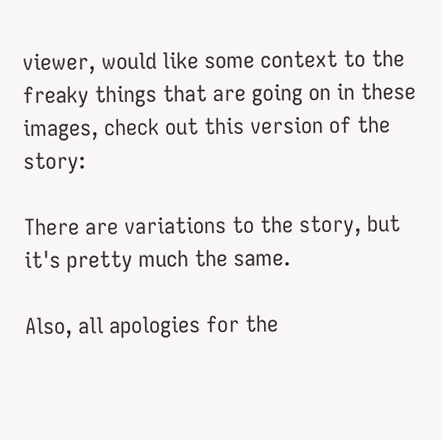viewer, would like some context to the freaky things that are going on in these images, check out this version of the story:

There are variations to the story, but it's pretty much the same.

Also, all apologies for the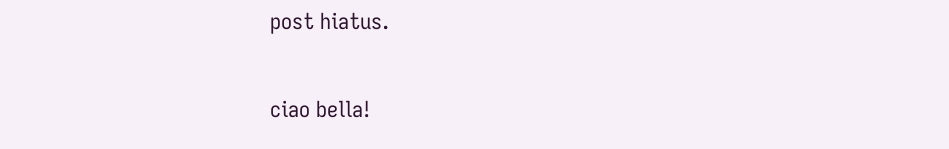post hiatus.

ciao bella!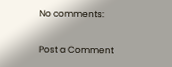No comments:

Post a Comment